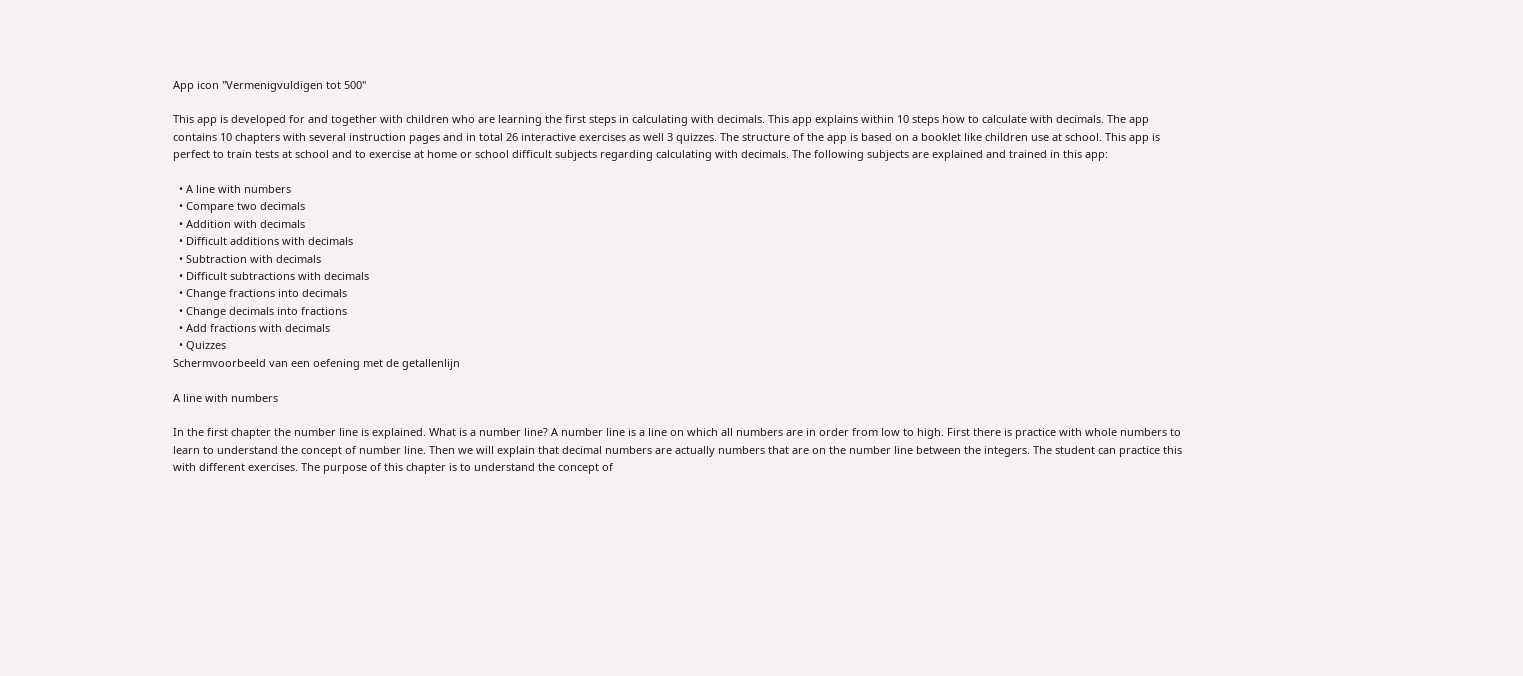App icon "Vermenigvuldigen tot 500"

This app is developed for and together with children who are learning the first steps in calculating with decimals. This app explains within 10 steps how to calculate with decimals. The app contains 10 chapters with several instruction pages and in total 26 interactive exercises as well 3 quizzes. The structure of the app is based on a booklet like children use at school. This app is perfect to train tests at school and to exercise at home or school difficult subjects regarding calculating with decimals. The following subjects are explained and trained in this app:

  • A line with numbers
  • Compare two decimals
  • Addition with decimals
  • Difficult additions with decimals
  • Subtraction with decimals
  • Difficult subtractions with decimals
  • Change fractions into decimals
  • Change decimals into fractions
  • Add fractions with decimals
  • Quizzes
Schermvoorbeeld van een oefening met de getallenlijn

A line with numbers

In the first chapter the number line is explained. What is a number line? A number line is a line on which all numbers are in order from low to high. First there is practice with whole numbers to learn to understand the concept of number line. Then we will explain that decimal numbers are actually numbers that are on the number line between the integers. The student can practice this with different exercises. The purpose of this chapter is to understand the concept of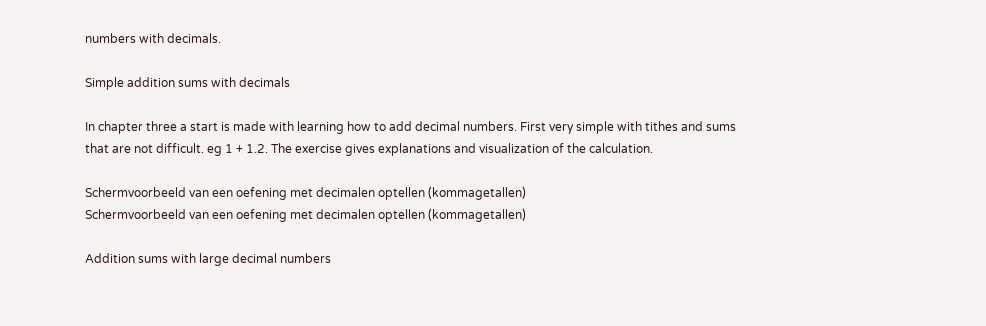numbers with decimals.

Simple addition sums with decimals

In chapter three a start is made with learning how to add decimal numbers. First very simple with tithes and sums that are not difficult. eg 1 + 1.2. The exercise gives explanations and visualization of the calculation.

Schermvoorbeeld van een oefening met decimalen optellen (kommagetallen)
Schermvoorbeeld van een oefening met decimalen optellen (kommagetallen)

Addition sums with large decimal numbers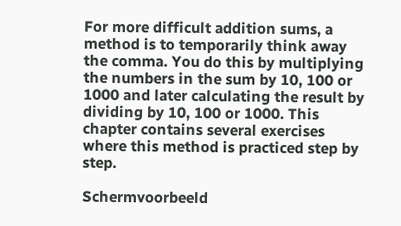For more difficult addition sums, a method is to temporarily think away the comma. You do this by multiplying the numbers in the sum by 10, 100 or 1000 and later calculating the result by dividing by 10, 100 or 1000. This chapter contains several exercises where this method is practiced step by step.

Schermvoorbeeld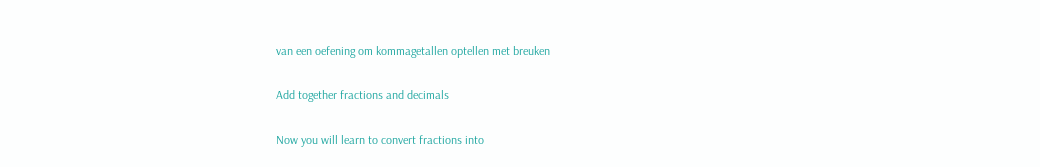van een oefening om kommagetallen optellen met breuken

Add together fractions and decimals

Now you will learn to convert fractions into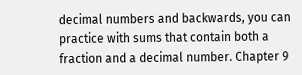decimal numbers and backwards, you can practice with sums that contain both a fraction and a decimal number. Chapter 9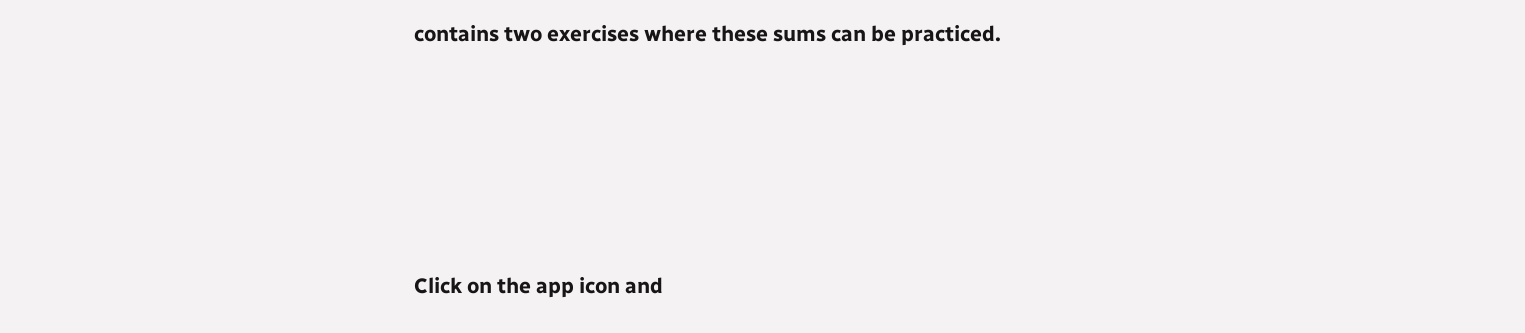contains two exercises where these sums can be practiced.





Click on the app icon and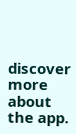discover more about the app.